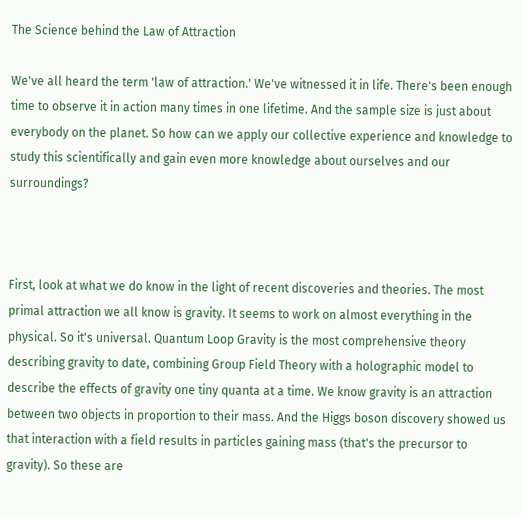The Science behind the Law of Attraction

We've all heard the term 'law of attraction.' We've witnessed it in life. There's been enough time to observe it in action many times in one lifetime. And the sample size is just about everybody on the planet. So how can we apply our collective experience and knowledge to study this scientifically and gain even more knowledge about ourselves and our surroundings?



First, look at what we do know in the light of recent discoveries and theories. The most primal attraction we all know is gravity. It seems to work on almost everything in the physical. So it's universal. Quantum Loop Gravity is the most comprehensive theory describing gravity to date, combining Group Field Theory with a holographic model to describe the effects of gravity one tiny quanta at a time. We know gravity is an attraction between two objects in proportion to their mass. And the Higgs boson discovery showed us that interaction with a field results in particles gaining mass (that's the precursor to gravity). So these are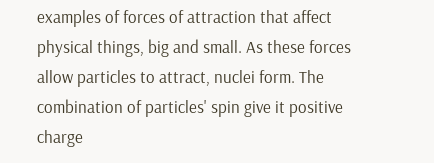examples of forces of attraction that affect physical things, big and small. As these forces allow particles to attract, nuclei form. The combination of particles' spin give it positive charge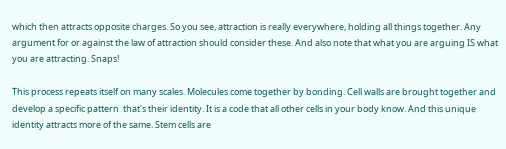which then attracts opposite charges. So you see, attraction is really everywhere, holding all things together. Any argument for or against the law of attraction should consider these. And also note that what you are arguing IS what you are attracting. Snaps!

This process repeats itself on many scales. Molecules come together by bonding. Cell walls are brought together and develop a specific pattern  that's their identity. It is a code that all other cells in your body know. And this unique identity attracts more of the same. Stem cells are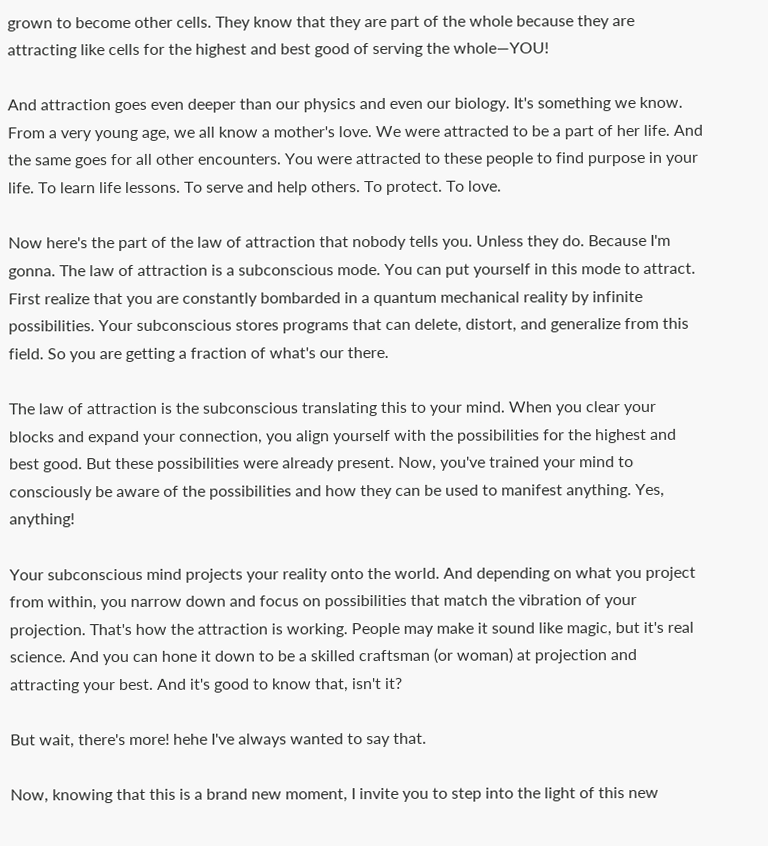grown to become other cells. They know that they are part of the whole because they are attracting like cells for the highest and best good of serving the whole—YOU!

And attraction goes even deeper than our physics and even our biology. It's something we know. From a very young age, we all know a mother's love. We were attracted to be a part of her life. And the same goes for all other encounters. You were attracted to these people to find purpose in your life. To learn life lessons. To serve and help others. To protect. To love.

Now here's the part of the law of attraction that nobody tells you. Unless they do. Because I'm gonna. The law of attraction is a subconscious mode. You can put yourself in this mode to attract. First realize that you are constantly bombarded in a quantum mechanical reality by infinite possibilities. Your subconscious stores programs that can delete, distort, and generalize from this field. So you are getting a fraction of what's our there.

The law of attraction is the subconscious translating this to your mind. When you clear your blocks and expand your connection, you align yourself with the possibilities for the highest and best good. But these possibilities were already present. Now, you've trained your mind to consciously be aware of the possibilities and how they can be used to manifest anything. Yes, anything!

Your subconscious mind projects your reality onto the world. And depending on what you project from within, you narrow down and focus on possibilities that match the vibration of your projection. That's how the attraction is working. People may make it sound like magic, but it's real science. And you can hone it down to be a skilled craftsman (or woman) at projection and attracting your best. And it's good to know that, isn't it?

But wait, there's more! hehe I've always wanted to say that.

Now, knowing that this is a brand new moment, I invite you to step into the light of this new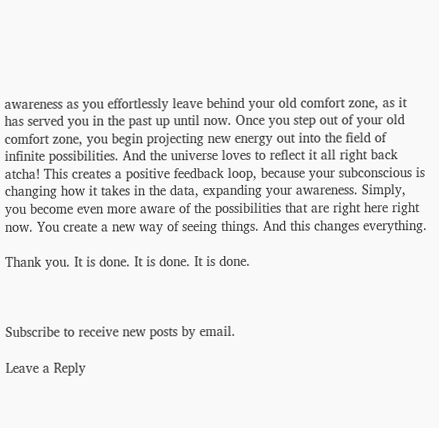awareness as you effortlessly leave behind your old comfort zone, as it has served you in the past up until now. Once you step out of your old comfort zone, you begin projecting new energy out into the field of infinite possibilities. And the universe loves to reflect it all right back atcha! This creates a positive feedback loop, because your subconscious is changing how it takes in the data, expanding your awareness. Simply, you become even more aware of the possibilities that are right here right now. You create a new way of seeing things. And this changes everything.

Thank you. It is done. It is done. It is done.



Subscribe to receive new posts by email.

Leave a Reply